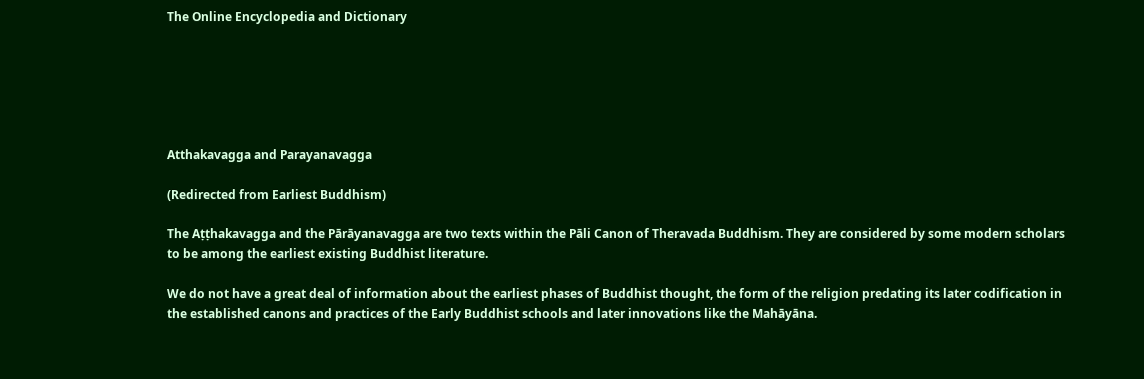The Online Encyclopedia and Dictionary






Atthakavagga and Parayanavagga

(Redirected from Earliest Buddhism)

The Aṭṭhakavagga and the Pārāyanavagga are two texts within the Pāli Canon of Theravada Buddhism. They are considered by some modern scholars to be among the earliest existing Buddhist literature.

We do not have a great deal of information about the earliest phases of Buddhist thought, the form of the religion predating its later codification in the established canons and practices of the Early Buddhist schools and later innovations like the Mahāyāna.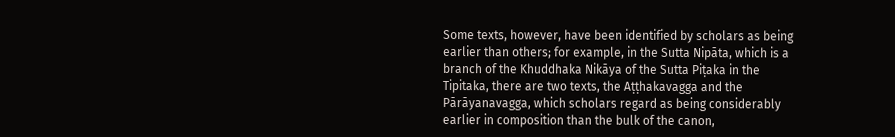Some texts, however, have been identified by scholars as being earlier than others; for example, in the Sutta Nipāta, which is a branch of the Khuddhaka Nikāya of the Sutta Piṭaka in the Tipitaka, there are two texts, the Aṭṭhakavagga and the Pārāyanavagga, which scholars regard as being considerably earlier in composition than the bulk of the canon,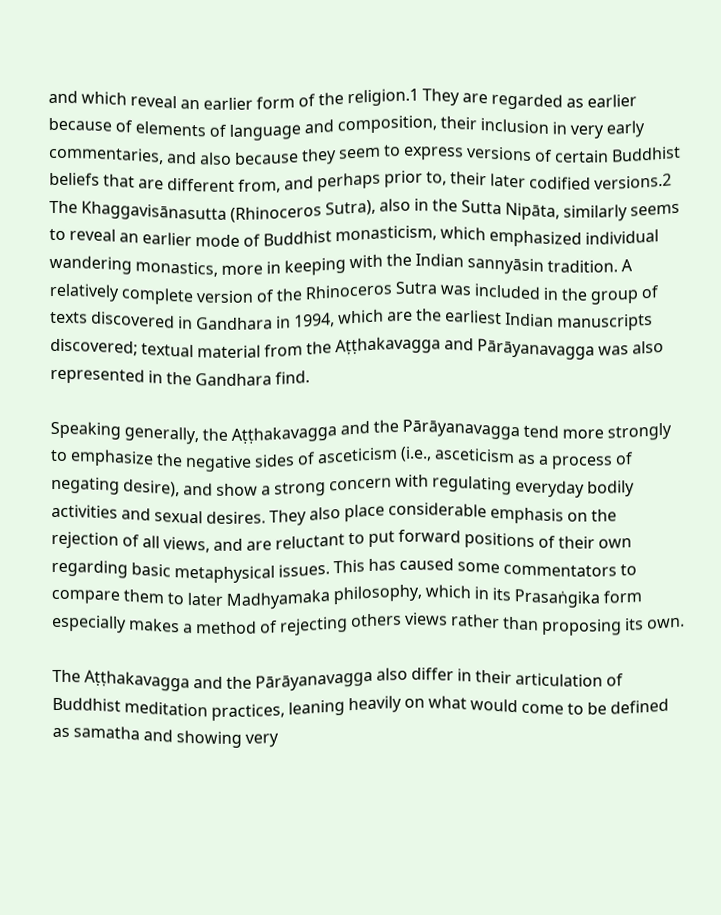and which reveal an earlier form of the religion.1 They are regarded as earlier because of elements of language and composition, their inclusion in very early commentaries, and also because they seem to express versions of certain Buddhist beliefs that are different from, and perhaps prior to, their later codified versions.2 The Khaggavisānasutta (Rhinoceros Sutra), also in the Sutta Nipāta, similarly seems to reveal an earlier mode of Buddhist monasticism, which emphasized individual wandering monastics, more in keeping with the Indian sannyāsin tradition. A relatively complete version of the Rhinoceros Sutra was included in the group of texts discovered in Gandhara in 1994, which are the earliest Indian manuscripts discovered; textual material from the Aṭṭhakavagga and Pārāyanavagga was also represented in the Gandhara find.

Speaking generally, the Aṭṭhakavagga and the Pārāyanavagga tend more strongly to emphasize the negative sides of asceticism (i.e., asceticism as a process of negating desire), and show a strong concern with regulating everyday bodily activities and sexual desires. They also place considerable emphasis on the rejection of all views, and are reluctant to put forward positions of their own regarding basic metaphysical issues. This has caused some commentators to compare them to later Madhyamaka philosophy, which in its Prasaṅgika form especially makes a method of rejecting others views rather than proposing its own.

The Aṭṭhakavagga and the Pārāyanavagga also differ in their articulation of Buddhist meditation practices, leaning heavily on what would come to be defined as samatha and showing very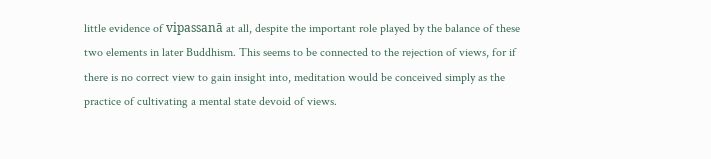little evidence of vipassanā at all, despite the important role played by the balance of these two elements in later Buddhism. This seems to be connected to the rejection of views, for if there is no correct view to gain insight into, meditation would be conceived simply as the practice of cultivating a mental state devoid of views.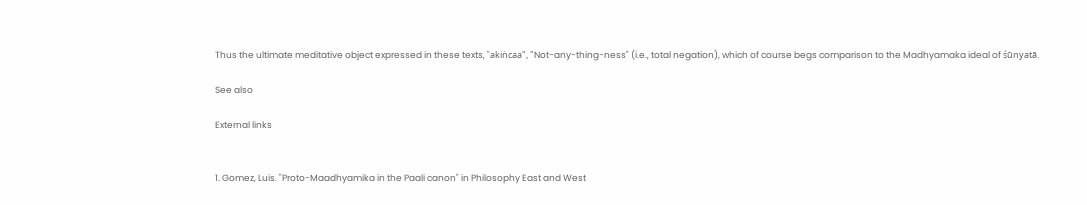Thus the ultimate meditative object expressed in these texts, "akiṅcaa", "Not-any-thing-ness" (i.e., total negation), which of course begs comparison to the Madhyamaka ideal of śūnyatā.

See also

External links


1. Gomez, Luis. "Proto-Maadhyamika in the Paali canon" in Philosophy East and West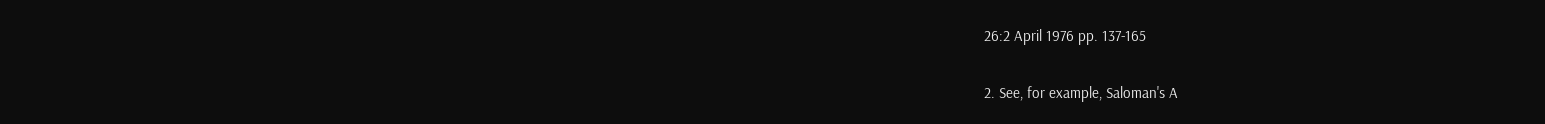26:2 April 1976 pp. 137-165

2. See, for example, Saloman's A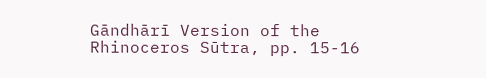Gāndhārī Version of the Rhinoceros Sūtra, pp. 15-16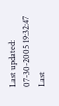Last updated: 07-30-2005 19:32:47
Last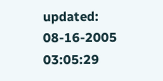updated: 08-16-2005 03:05:29